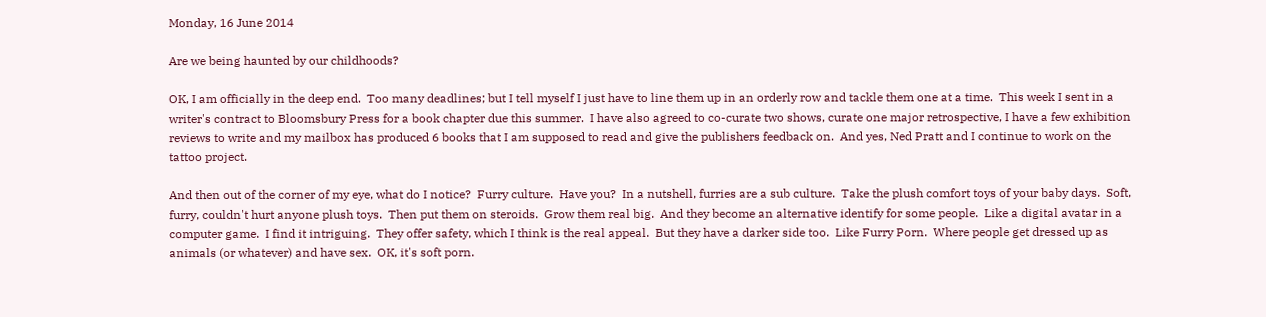Monday, 16 June 2014

Are we being haunted by our childhoods?

OK, I am officially in the deep end.  Too many deadlines; but I tell myself I just have to line them up in an orderly row and tackle them one at a time.  This week I sent in a writer's contract to Bloomsbury Press for a book chapter due this summer.  I have also agreed to co-curate two shows, curate one major retrospective, I have a few exhibition reviews to write and my mailbox has produced 6 books that I am supposed to read and give the publishers feedback on.  And yes, Ned Pratt and I continue to work on the tattoo project.

And then out of the corner of my eye, what do I notice?  Furry culture.  Have you?  In a nutshell, furries are a sub culture.  Take the plush comfort toys of your baby days.  Soft, furry, couldn't hurt anyone plush toys.  Then put them on steroids.  Grow them real big.  And they become an alternative identify for some people.  Like a digital avatar in a computer game.  I find it intriguing.  They offer safety, which I think is the real appeal.  But they have a darker side too.  Like Furry Porn.  Where people get dressed up as animals (or whatever) and have sex.  OK, it's soft porn.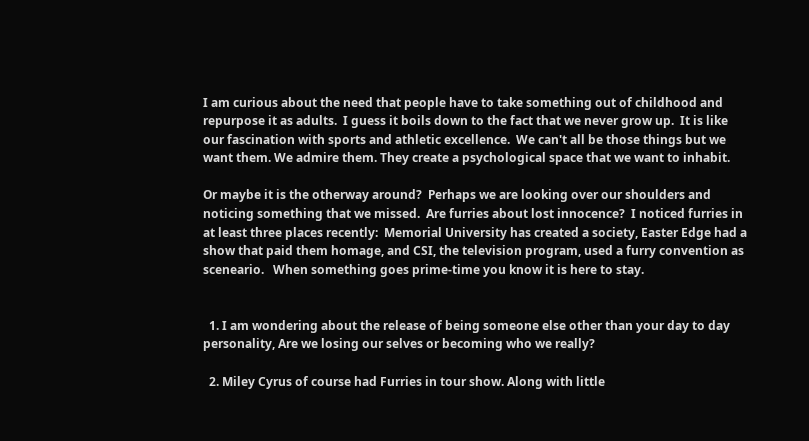I am curious about the need that people have to take something out of childhood and repurpose it as adults.  I guess it boils down to the fact that we never grow up.  It is like our fascination with sports and athletic excellence.  We can't all be those things but we want them. We admire them. They create a psychological space that we want to inhabit.

Or maybe it is the otherway around?  Perhaps we are looking over our shoulders and noticing something that we missed.  Are furries about lost innocence?  I noticed furries in at least three places recently:  Memorial University has created a society, Easter Edge had a show that paid them homage, and CSI, the television program, used a furry convention as sceneario.   When something goes prime-time you know it is here to stay.


  1. I am wondering about the release of being someone else other than your day to day personality, Are we losing our selves or becoming who we really?

  2. Miley Cyrus of course had Furries in tour show. Along with little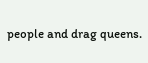people and drag queens.